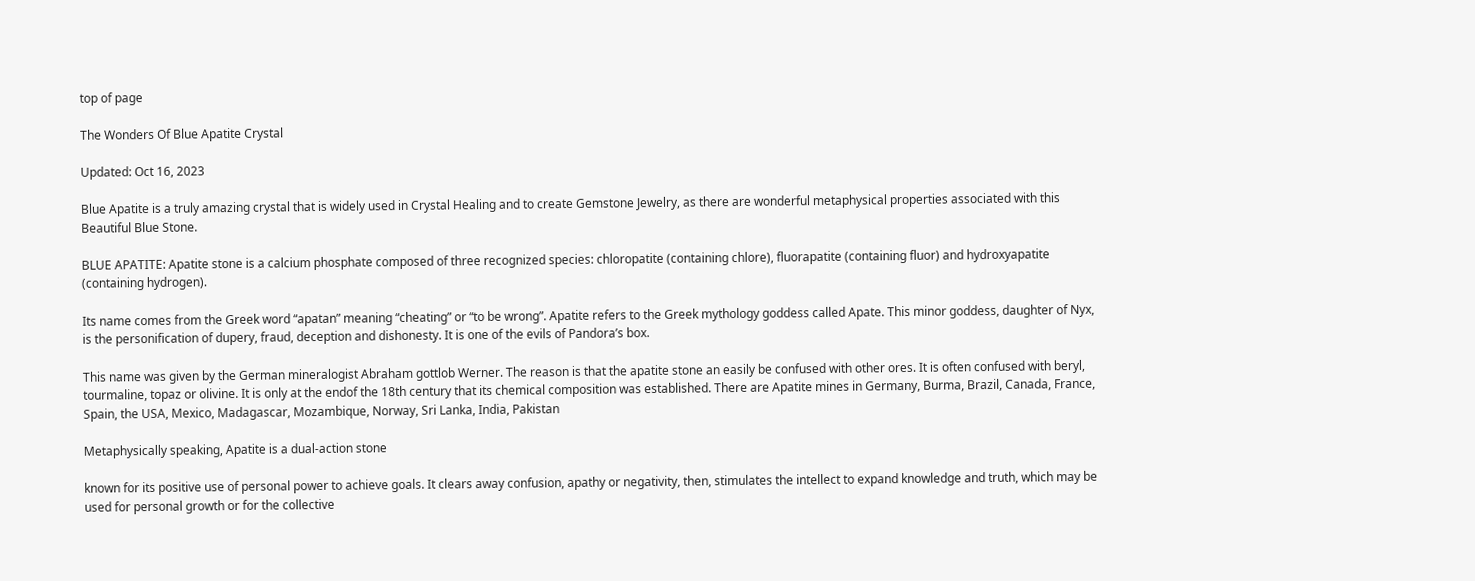top of page

The Wonders Of Blue Apatite Crystal

Updated: Oct 16, 2023

Blue Apatite is a truly amazing crystal that is widely used in Crystal Healing and to create Gemstone Jewelry, as there are wonderful metaphysical properties associated with this Beautiful Blue Stone.

BLUE APATITE: Apatite stone is a calcium phosphate composed of three recognized species: chloropatite (containing chlore), fluorapatite (containing fluor) and hydroxyapatite (containing hydrogen).

Its name comes from the Greek word “apatan” meaning “cheating” or “to be wrong”. Apatite refers to the Greek mythology goddess called Apate. This minor goddess, daughter of Nyx, is the personification of dupery, fraud, deception and dishonesty. It is one of the evils of Pandora’s box.

This name was given by the German mineralogist Abraham gottlob Werner. The reason is that the apatite stone an easily be confused with other ores. It is often confused with beryl, tourmaline, topaz or olivine. It is only at the endof the 18th century that its chemical composition was established. There are Apatite mines in Germany, Burma, Brazil, Canada, France, Spain, the USA, Mexico, Madagascar, Mozambique, Norway, Sri Lanka, India, Pakistan

Metaphysically speaking, Apatite is a dual-action stone

known for its positive use of personal power to achieve goals. It clears away confusion, apathy or negativity, then, stimulates the intellect to expand knowledge and truth, which may be used for personal growth or for the collective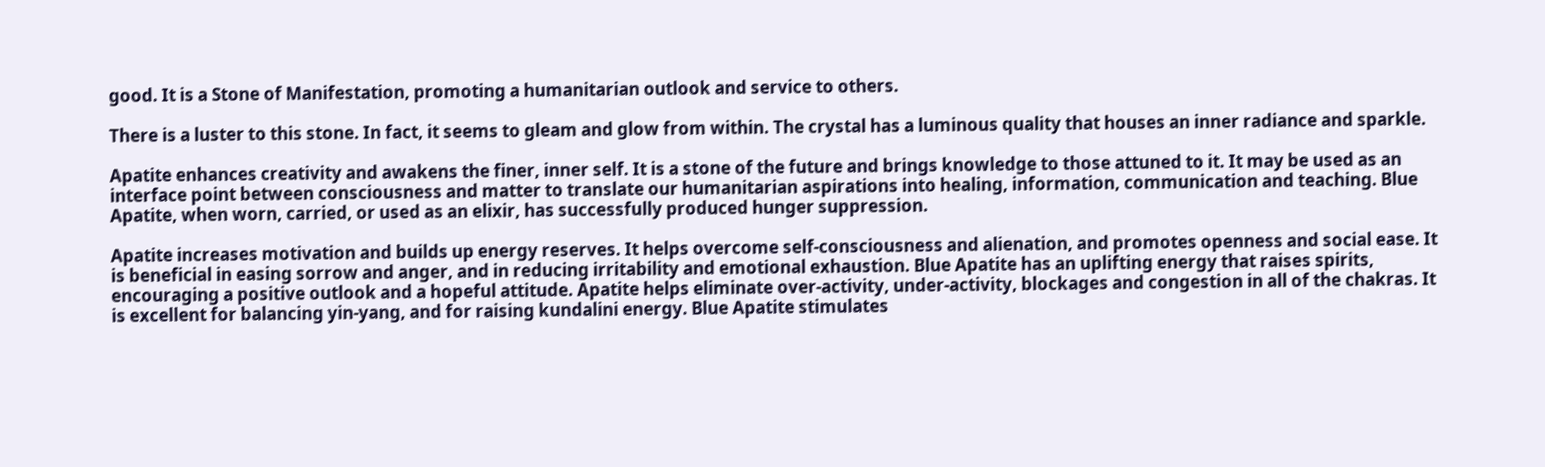good. It is a Stone of Manifestation, promoting a humanitarian outlook and service to others.

There is a luster to this stone. In fact, it seems to gleam and glow from within. The crystal has a luminous quality that houses an inner radiance and sparkle.

Apatite enhances creativity and awakens the finer, inner self. It is a stone of the future and brings knowledge to those attuned to it. It may be used as an interface point between consciousness and matter to translate our humanitarian aspirations into healing, information, communication and teaching. Blue Apatite, when worn, carried, or used as an elixir, has successfully produced hunger suppression.

Apatite increases motivation and builds up energy reserves. It helps overcome self-consciousness and alienation, and promotes openness and social ease. It is beneficial in easing sorrow and anger, and in reducing irritability and emotional exhaustion. Blue Apatite has an uplifting energy that raises spirits, encouraging a positive outlook and a hopeful attitude. Apatite helps eliminate over-activity, under-activity, blockages and congestion in all of the chakras. It is excellent for balancing yin-yang, and for raising kundalini energy. Blue Apatite stimulates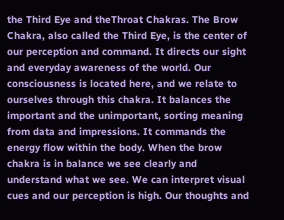the Third Eye and theThroat Chakras. The Brow Chakra, also called the Third Eye, is the center of our perception and command. It directs our sight and everyday awareness of the world. Our consciousness is located here, and we relate to ourselves through this chakra. It balances the important and the unimportant, sorting meaning from data and impressions. It commands the energy flow within the body. When the brow chakra is in balance we see clearly and understand what we see. We can interpret visual cues and our perception is high. Our thoughts and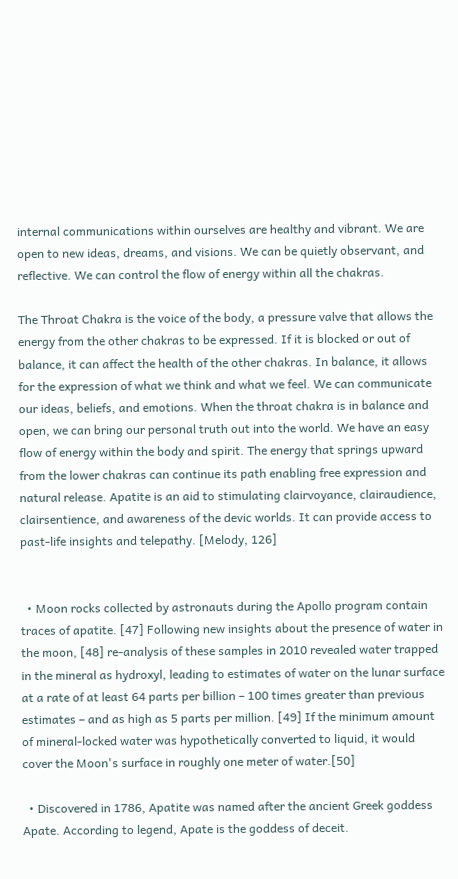internal communications within ourselves are healthy and vibrant. We are open to new ideas, dreams, and visions. We can be quietly observant, and reflective. We can control the flow of energy within all the chakras.

The Throat Chakra is the voice of the body, a pressure valve that allows the energy from the other chakras to be expressed. If it is blocked or out of balance, it can affect the health of the other chakras. In balance, it allows for the expression of what we think and what we feel. We can communicate our ideas, beliefs, and emotions. When the throat chakra is in balance and open, we can bring our personal truth out into the world. We have an easy flow of energy within the body and spirit. The energy that springs upward from the lower chakras can continue its path enabling free expression and natural release. Apatite is an aid to stimulating clairvoyance, clairaudience, clairsentience, and awareness of the devic worlds. It can provide access to past-life insights and telepathy. [Melody, 126]


  • Moon rocks collected by astronauts during the Apollo program contain traces of apatite. [47] Following new insights about the presence of water in the moon, [48] re-analysis of these samples in 2010 revealed water trapped in the mineral as hydroxyl, leading to estimates of water on the lunar surface at a rate of at least 64 parts per billion – 100 times greater than previous estimates – and as high as 5 parts per million. [49] If the minimum amount of mineral-locked water was hypothetically converted to liquid, it would cover the Moon's surface in roughly one meter of water.[50]

  • Discovered in 1786, Apatite was named after the ancient Greek goddess Apate. According to legend, Apate is the goddess of deceit.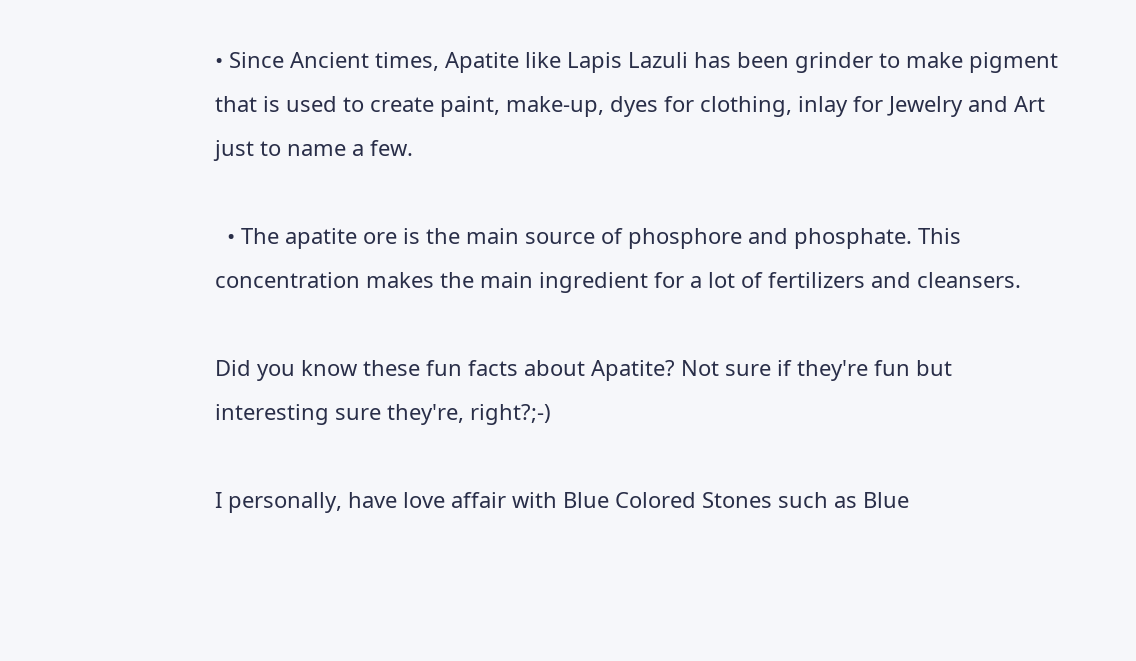• Since Ancient times, Apatite like Lapis Lazuli has been grinder to make pigment that is used to create paint, make-up, dyes for clothing, inlay for Jewelry and Art just to name a few.

  • The apatite ore is the main source of phosphore and phosphate. This concentration makes the main ingredient for a lot of fertilizers and cleansers.

Did you know these fun facts about Apatite? Not sure if they're fun but interesting sure they're, right?;-)

I personally, have love affair with Blue Colored Stones such as Blue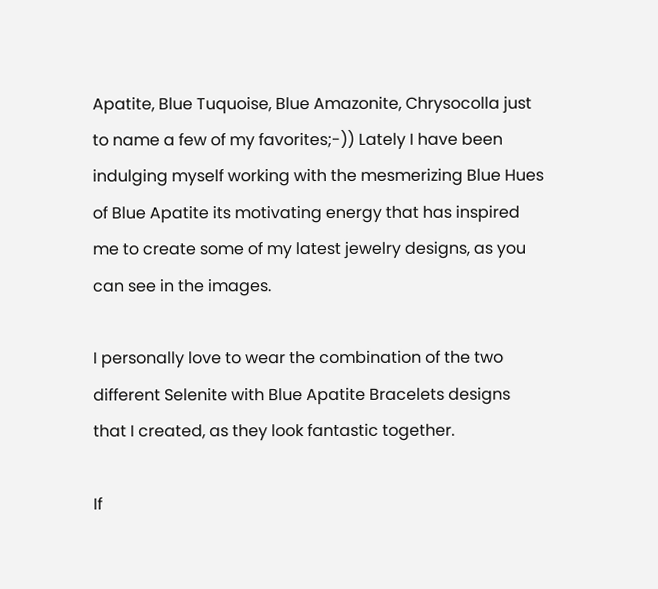Apatite, Blue Tuquoise, Blue Amazonite, Chrysocolla just to name a few of my favorites;-)) Lately I have been indulging myself working with the mesmerizing Blue Hues of Blue Apatite its motivating energy that has inspired me to create some of my latest jewelry designs, as you can see in the images.

I personally love to wear the combination of the two different Selenite with Blue Apatite Bracelets designs that I created, as they look fantastic together.

If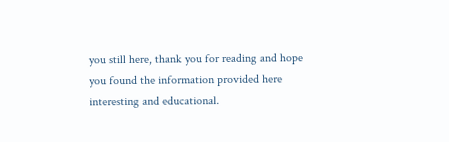you still here, thank you for reading and hope you found the information provided here interesting and educational.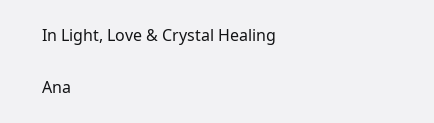In Light, Love & Crystal Healing

Ana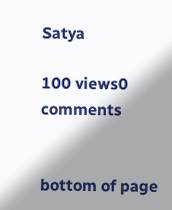Satya

100 views0 comments


bottom of page